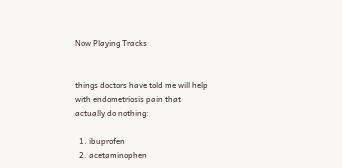Now Playing Tracks


things doctors have told me will help with endometriosis pain that actually do nothing:

  1. ibuprofen
  2. acetaminophen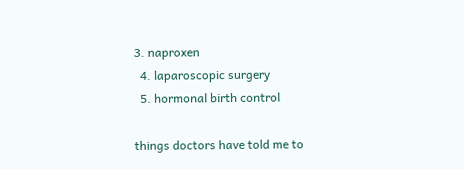3. naproxen
  4. laparoscopic surgery
  5. hormonal birth control

things doctors have told me to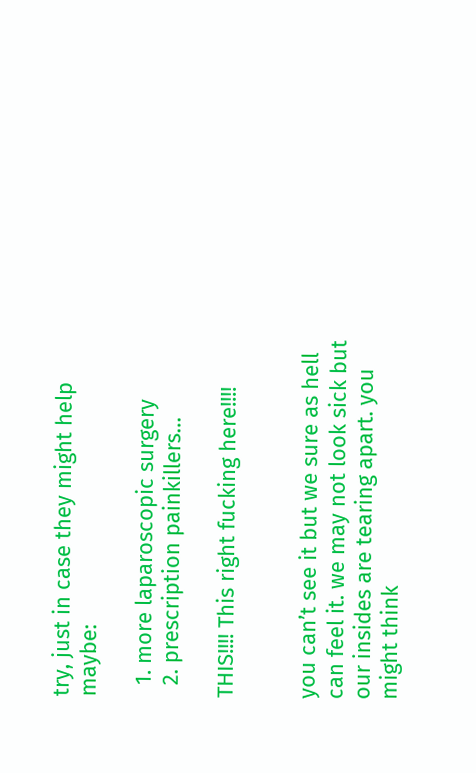try, just in case they might help maybe:

  1. more laparoscopic surgery
  2. prescription painkillers…

THIS!!!! This right fucking here!!!!


you can’t see it but we sure as hell can feel it. we may not look sick but our insides are tearing apart. you might think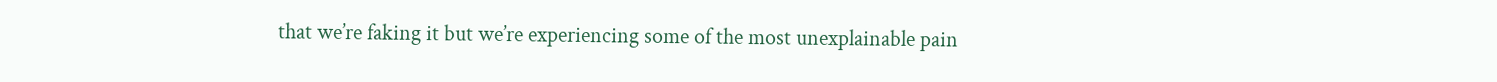that we’re faking it but we’re experiencing some of the most unexplainable pain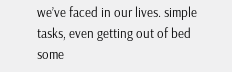we’ve faced in our lives. simple tasks, even getting out of bed some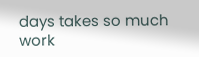days takes so much work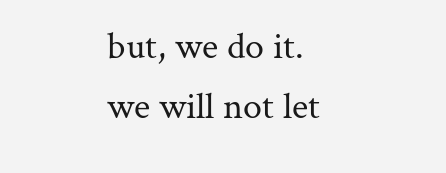but, we do it. we will not let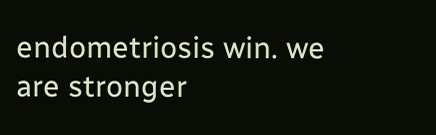endometriosis win. we are stronger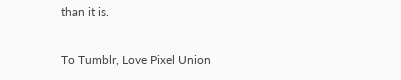than it is.

To Tumblr, Love Pixel Union